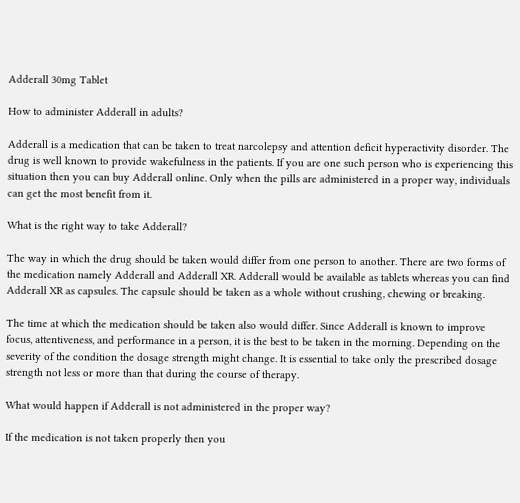Adderall 30mg Tablet

How to administer Adderall in adults?

Adderall is a medication that can be taken to treat narcolepsy and attention deficit hyperactivity disorder. The drug is well known to provide wakefulness in the patients. If you are one such person who is experiencing this situation then you can buy Adderall online. Only when the pills are administered in a proper way, individuals can get the most benefit from it.

What is the right way to take Adderall?

The way in which the drug should be taken would differ from one person to another. There are two forms of the medication namely Adderall and Adderall XR. Adderall would be available as tablets whereas you can find Adderall XR as capsules. The capsule should be taken as a whole without crushing, chewing or breaking.

The time at which the medication should be taken also would differ. Since Adderall is known to improve focus, attentiveness, and performance in a person, it is the best to be taken in the morning. Depending on the severity of the condition the dosage strength might change. It is essential to take only the prescribed dosage strength not less or more than that during the course of therapy.

What would happen if Adderall is not administered in the proper way?

If the medication is not taken properly then you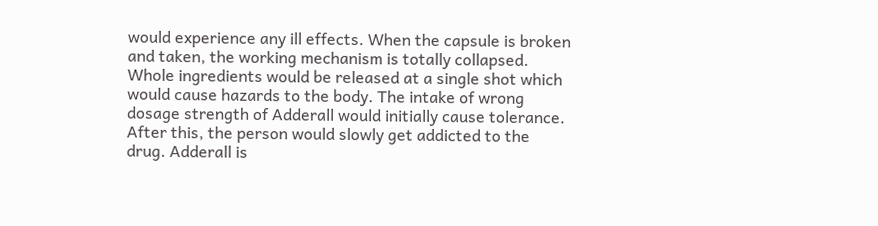would experience any ill effects. When the capsule is broken and taken, the working mechanism is totally collapsed. Whole ingredients would be released at a single shot which would cause hazards to the body. The intake of wrong dosage strength of Adderall would initially cause tolerance. After this, the person would slowly get addicted to the drug. Adderall is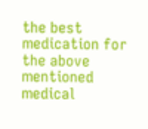the best medication for the above mentioned medical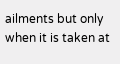ailments but only when it is taken at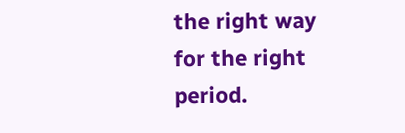the right way for the right period.